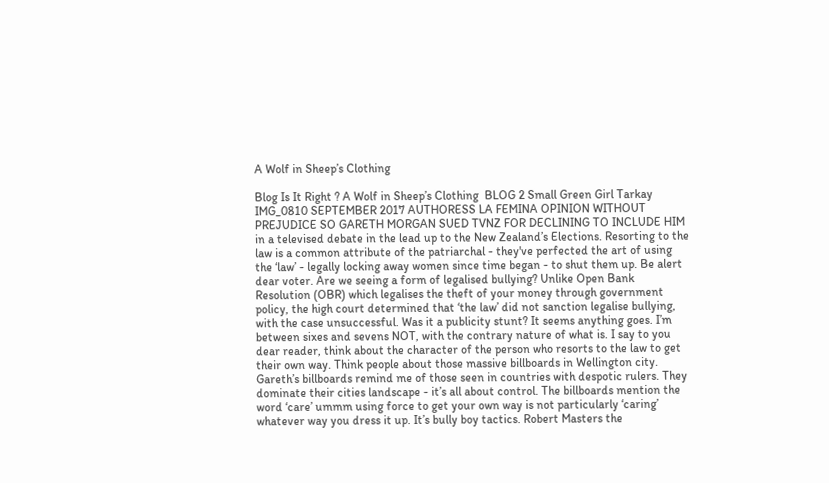A Wolf in Sheep’s Clothing

Blog Is It Right ? A Wolf in Sheep’s Clothing  BLOG 2 Small Green Girl Tarkay IMG_0810 SEPTEMBER 2017 AUTHORESS LA FEMINA OPINION WITHOUT PREJUDICE SO GARETH MORGAN SUED TVNZ FOR DECLINING TO INCLUDE HIM in a televised debate in the lead up to the New Zealand’s Elections. Resorting to the law is a common attribute of the patriarchal - they've perfected the art of using the ‘law’ - legally locking away women since time began - to shut them up. Be alert dear voter. Are we seeing a form of legalised bullying? Unlike Open Bank Resolution (OBR) which legalises the theft of your money through government policy, the high court determined that ‘the law’ did not sanction legalise bullying, with the case unsuccessful. Was it a publicity stunt? It seems anything goes. I’m between sixes and sevens NOT, with the contrary nature of what is. I say to you dear reader, think about the character of the person who resorts to the law to get their own way. Think people about those massive billboards in Wellington city. Gareth’s billboards remind me of those seen in countries with despotic rulers. They dominate their cities landscape - it’s all about control. The billboards mention the word ‘care’ ummm using force to get your own way is not particularly ‘caring’ whatever way you dress it up. It’s bully boy tactics. Robert Masters the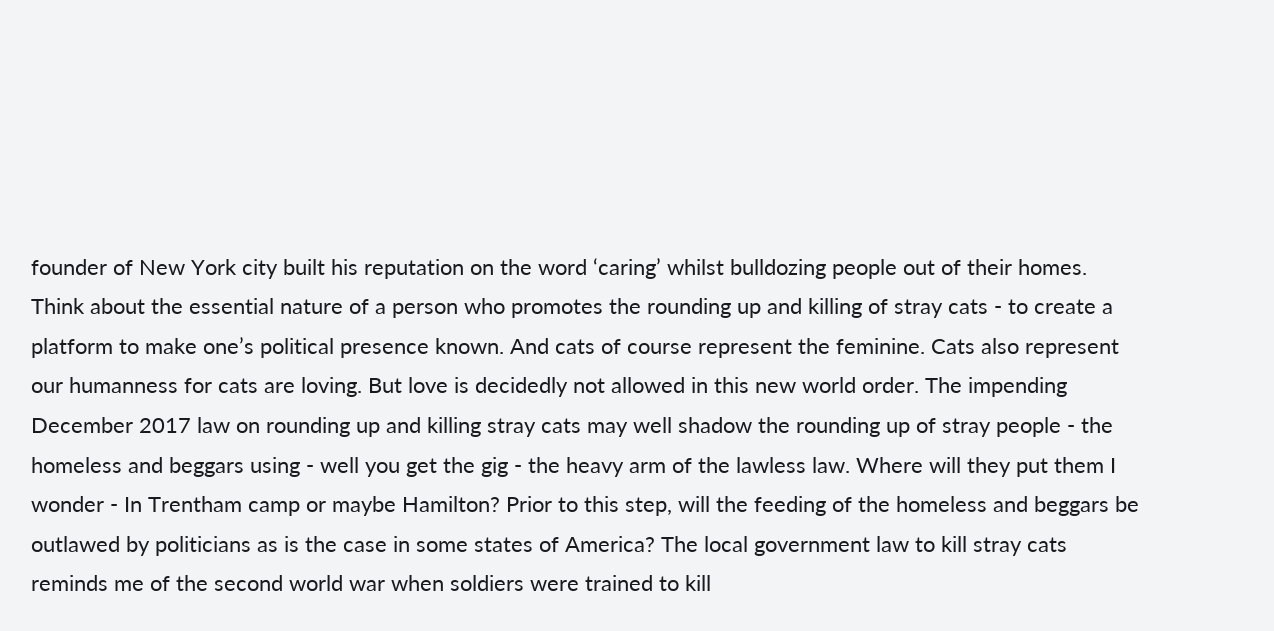founder of New York city built his reputation on the word ‘caring’ whilst bulldozing people out of their homes. Think about the essential nature of a person who promotes the rounding up and killing of stray cats - to create a platform to make one’s political presence known. And cats of course represent the feminine. Cats also represent our humanness for cats are loving. But love is decidedly not allowed in this new world order. The impending December 2017 law on rounding up and killing stray cats may well shadow the rounding up of stray people - the homeless and beggars using - well you get the gig - the heavy arm of the lawless law. Where will they put them I wonder - In Trentham camp or maybe Hamilton? Prior to this step, will the feeding of the homeless and beggars be outlawed by politicians as is the case in some states of America? The local government law to kill stray cats reminds me of the second world war when soldiers were trained to kill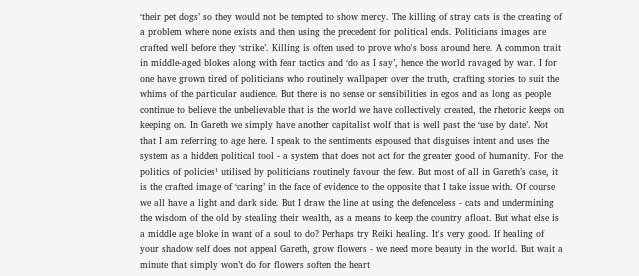‘their pet dogs’ so they would not be tempted to show mercy. The killing of stray cats is the creating of a problem where none exists and then using the precedent for political ends. Politicians images are crafted well before they ‘strike’. Killing is often used to prove who's boss around here. A common trait in middle-aged blokes along with fear tactics and ‘do as I say’, hence the world ravaged by war. I for one have grown tired of politicians who routinely wallpaper over the truth, crafting stories to suit the whims of the particular audience. But there is no sense or sensibilities in egos and as long as people continue to believe the unbelievable that is the world we have collectively created, the rhetoric keeps on keeping on. In Gareth we simply have another capitalist wolf that is well past the ‘use by date’. Not that I am referring to age here. I speak to the sentiments espoused that disguises intent and uses the system as a hidden political tool - a system that does not act for the greater good of humanity. For the politics of policies¹ utilised by politicians routinely favour the few. But most of all in Gareth’s case, it is the crafted image of ‘caring’ in the face of evidence to the opposite that I take issue with. Of course we all have a light and dark side. But I draw the line at using the defenceless - cats and undermining the wisdom of the old by stealing their wealth, as a means to keep the country afloat. But what else is a middle age bloke in want of a soul to do? Perhaps try Reiki healing. It's very good. If healing of your shadow self does not appeal Gareth, grow flowers - we need more beauty in the world. But wait a minute that simply won’t do for flowers soften the heart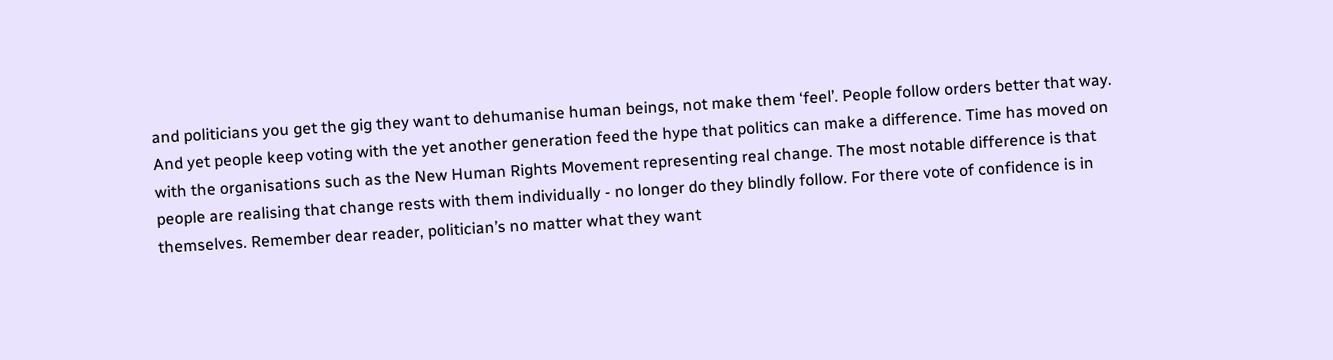and politicians you get the gig they want to dehumanise human beings, not make them ‘feel’. People follow orders better that way. And yet people keep voting with the yet another generation feed the hype that politics can make a difference. Time has moved on with the organisations such as the New Human Rights Movement representing real change. The most notable difference is that people are realising that change rests with them individually - no longer do they blindly follow. For there vote of confidence is in themselves. Remember dear reader, politician’s no matter what they want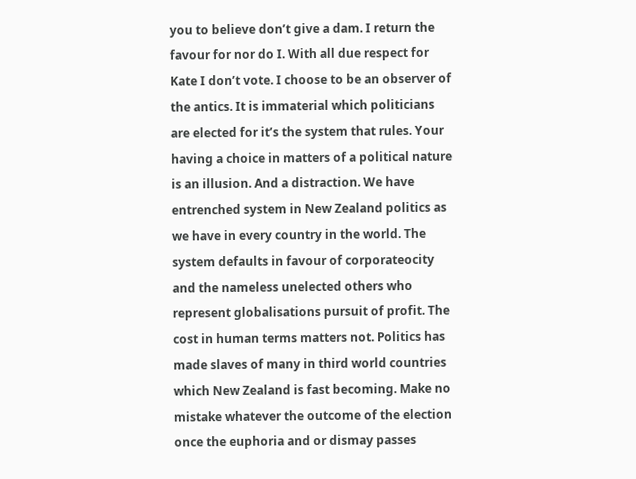you to believe don’t give a dam. I return the favour for nor do I. With all due respect for Kate I don’t vote. I choose to be an observer of the antics. It is immaterial which politicians are elected for it’s the system that rules. Your having a choice in matters of a political nature is an illusion. And a distraction. We have entrenched system in New Zealand politics as we have in every country in the world. The system defaults in favour of corporateocity and the nameless unelected others who represent globalisations pursuit of profit. The cost in human terms matters not. Politics has made slaves of many in third world countries which New Zealand is fast becoming. Make no mistake whatever the outcome of the election once the euphoria and or dismay passes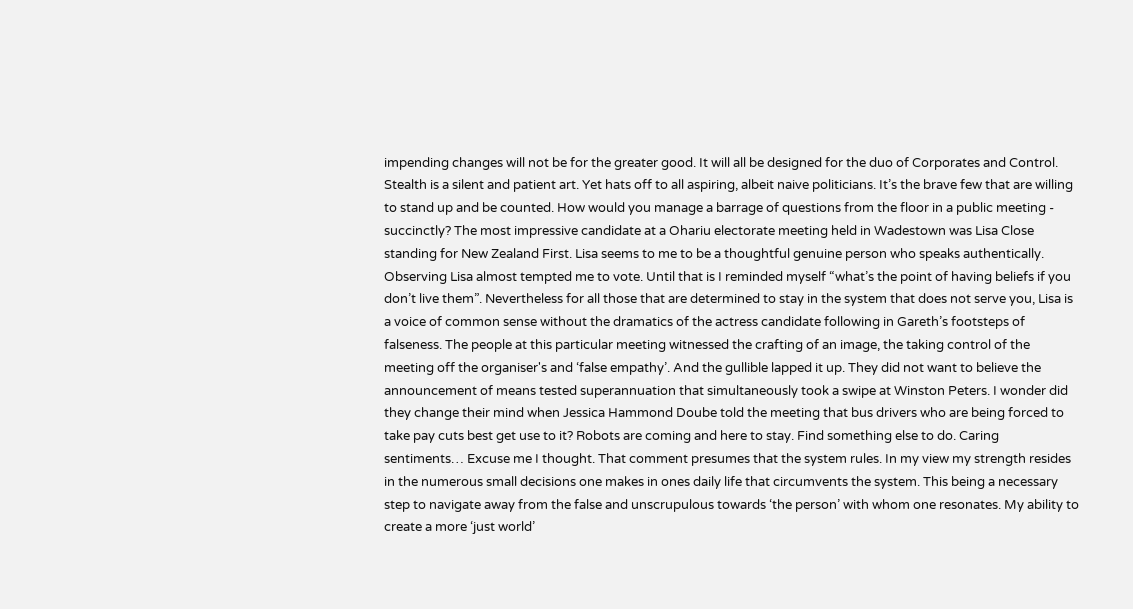impending changes will not be for the greater good. It will all be designed for the duo of Corporates and Control. Stealth is a silent and patient art. Yet hats off to all aspiring, albeit naive politicians. It’s the brave few that are willing to stand up and be counted. How would you manage a barrage of questions from the floor in a public meeting - succinctly? The most impressive candidate at a Ohariu electorate meeting held in Wadestown was Lisa Close standing for New Zealand First. Lisa seems to me to be a thoughtful genuine person who speaks authentically. Observing Lisa almost tempted me to vote. Until that is I reminded myself “what’s the point of having beliefs if you don’t live them”. Nevertheless for all those that are determined to stay in the system that does not serve you, Lisa is a voice of common sense without the dramatics of the actress candidate following in Gareth’s footsteps of falseness. The people at this particular meeting witnessed the crafting of an image, the taking control of the meeting off the organiser's and ‘false empathy’. And the gullible lapped it up. They did not want to believe the announcement of means tested superannuation that simultaneously took a swipe at Winston Peters. I wonder did they change their mind when Jessica Hammond Doube told the meeting that bus drivers who are being forced to take pay cuts best get use to it? Robots are coming and here to stay. Find something else to do. Caring sentiments… Excuse me I thought. That comment presumes that the system rules. In my view my strength resides in the numerous small decisions one makes in ones daily life that circumvents the system. This being a necessary step to navigate away from the false and unscrupulous towards ‘the person’ with whom one resonates. My ability to create a more ‘just world’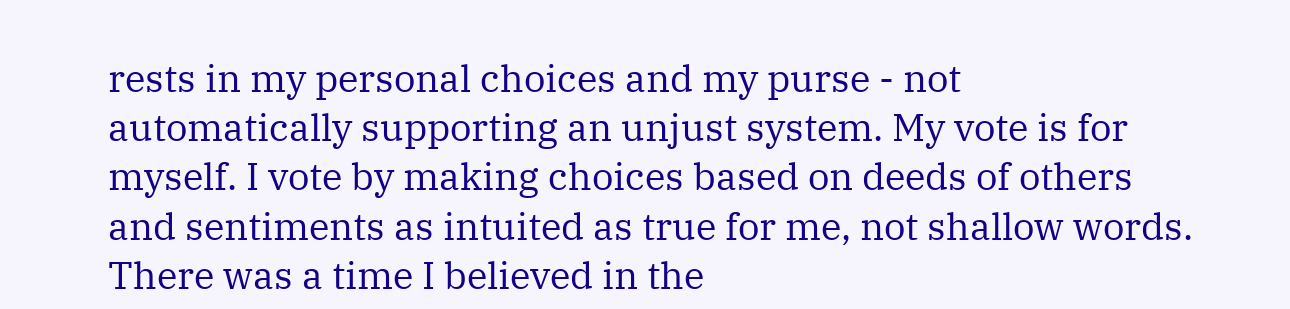rests in my personal choices and my purse - not automatically supporting an unjust system. My vote is for myself. I vote by making choices based on deeds of others and sentiments as intuited as true for me, not shallow words. There was a time I believed in the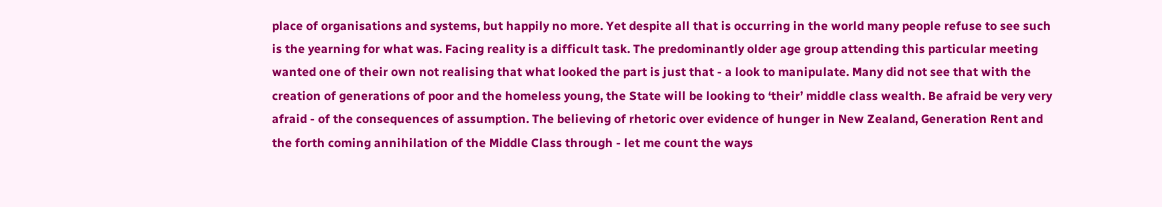place of organisations and systems, but happily no more. Yet despite all that is occurring in the world many people refuse to see such is the yearning for what was. Facing reality is a difficult task. The predominantly older age group attending this particular meeting wanted one of their own not realising that what looked the part is just that - a look to manipulate. Many did not see that with the creation of generations of poor and the homeless young, the State will be looking to ‘their’ middle class wealth. Be afraid be very very afraid - of the consequences of assumption. The believing of rhetoric over evidence of hunger in New Zealand, Generation Rent and the forth coming annihilation of the Middle Class through - let me count the ways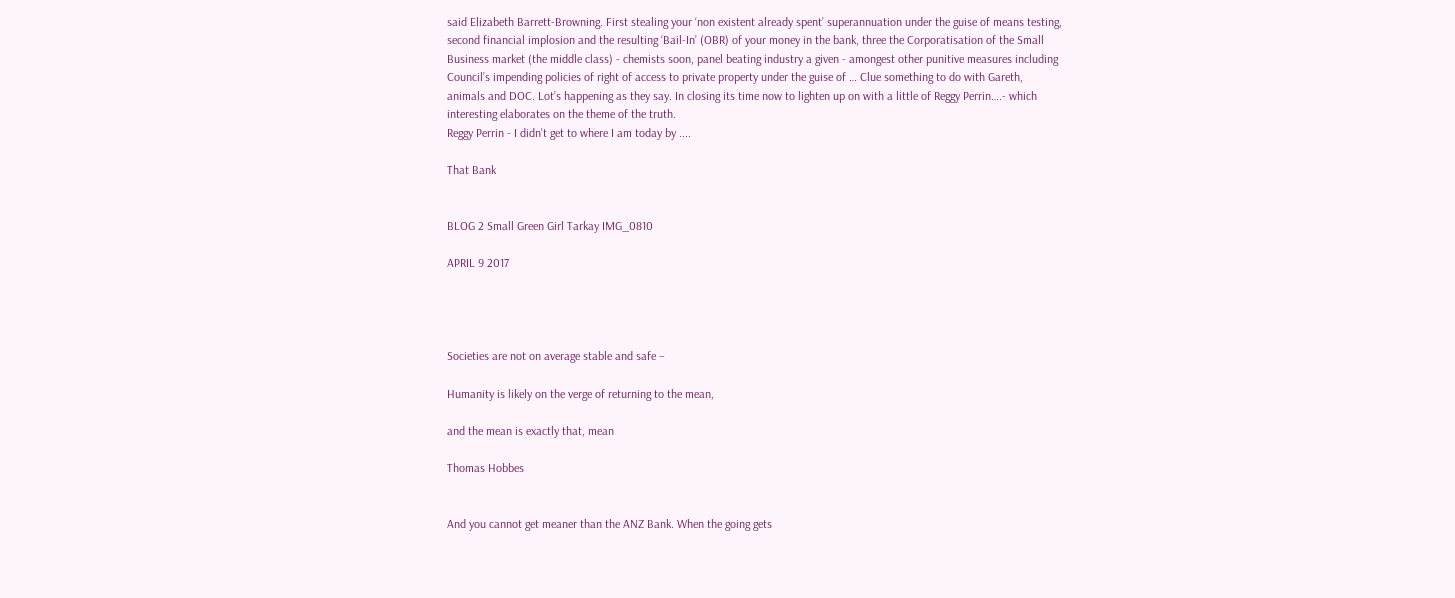said Elizabeth Barrett-Browning. First stealing your ‘non existent already spent’ superannuation under the guise of means testing, second financial implosion and the resulting ‘Bail-In’ (OBR) of your money in the bank, three the Corporatisation of the Small Business market (the middle class) - chemists soon, panel beating industry a given - amongest other punitive measures including Council’s impending policies of right of access to private property under the guise of … Clue something to do with Gareth, animals and DOC. Lot’s happening as they say. In closing its time now to lighten up on with a little of Reggy Perrin….- which interesting elaborates on the theme of the truth.
Reggy Perrin - I didn't get to where I am today by ....

That Bank


BLOG 2 Small Green Girl Tarkay IMG_0810

APRIL 9 2017




Societies are not on average stable and safe –

Humanity is likely on the verge of returning to the mean,

and the mean is exactly that, mean

Thomas Hobbes


And you cannot get meaner than the ANZ Bank. When the going gets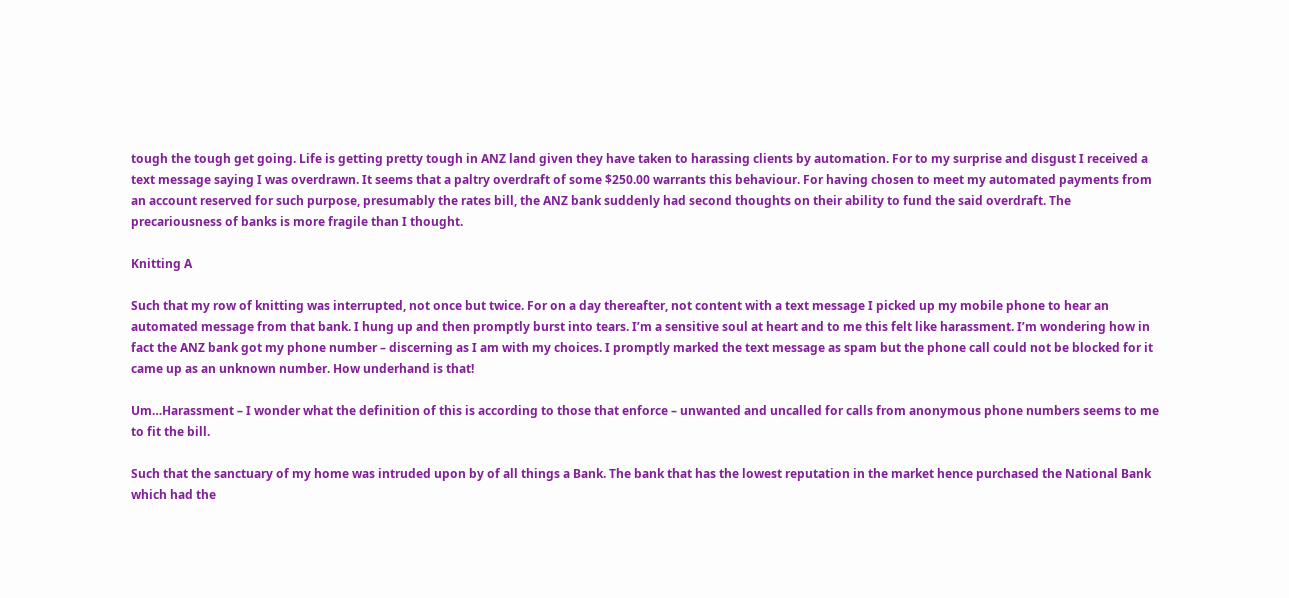tough the tough get going. Life is getting pretty tough in ANZ land given they have taken to harassing clients by automation. For to my surprise and disgust I received a text message saying I was overdrawn. It seems that a paltry overdraft of some $250.00 warrants this behaviour. For having chosen to meet my automated payments from an account reserved for such purpose, presumably the rates bill, the ANZ bank suddenly had second thoughts on their ability to fund the said overdraft. The precariousness of banks is more fragile than I thought.

Knitting A

Such that my row of knitting was interrupted, not once but twice. For on a day thereafter, not content with a text message I picked up my mobile phone to hear an automated message from that bank. I hung up and then promptly burst into tears. I’m a sensitive soul at heart and to me this felt like harassment. I’m wondering how in fact the ANZ bank got my phone number – discerning as I am with my choices. I promptly marked the text message as spam but the phone call could not be blocked for it came up as an unknown number. How underhand is that!

Um…Harassment – I wonder what the definition of this is according to those that enforce – unwanted and uncalled for calls from anonymous phone numbers seems to me to fit the bill.

Such that the sanctuary of my home was intruded upon by of all things a Bank. The bank that has the lowest reputation in the market hence purchased the National Bank which had the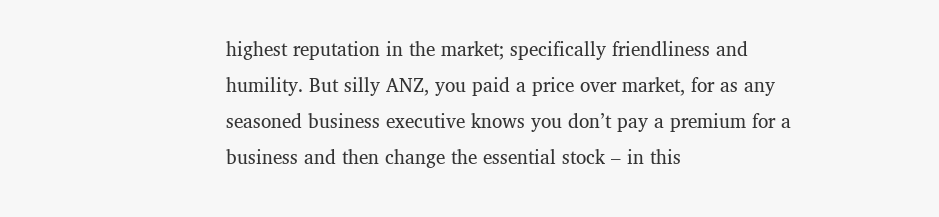highest reputation in the market; specifically friendliness and humility. But silly ANZ, you paid a price over market, for as any seasoned business executive knows you don’t pay a premium for a business and then change the essential stock – in this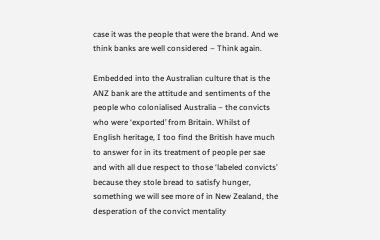case it was the people that were the brand. And we think banks are well considered – Think again.

Embedded into the Australian culture that is the ANZ bank are the attitude and sentiments of the people who colonialised Australia – the convicts who were ‘exported’ from Britain. Whilst of English heritage, I too find the British have much to answer for in its treatment of people per sae and with all due respect to those ‘labeled convicts’ because they stole bread to satisfy hunger, something we will see more of in New Zealand, the desperation of the convict mentality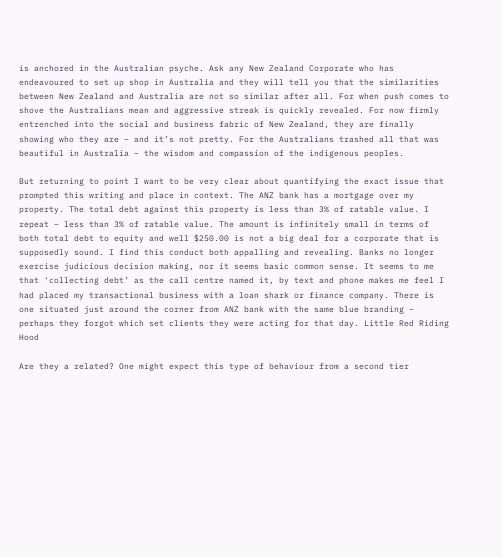is anchored in the Australian psyche. Ask any New Zealand Corporate who has endeavoured to set up shop in Australia and they will tell you that the similarities between New Zealand and Australia are not so similar after all. For when push comes to shove the Australians mean and aggressive streak is quickly revealed. For now firmly entrenched into the social and business fabric of New Zealand, they are finally showing who they are – and it’s not pretty. For the Australians trashed all that was beautiful in Australia – the wisdom and compassion of the indigenous peoples.

But returning to point I want to be very clear about quantifying the exact issue that prompted this writing and place in context. The ANZ bank has a mortgage over my property. The total debt against this property is less than 3% of ratable value. I repeat – less than 3% of ratable value. The amount is infinitely small in terms of both total debt to equity and well $250.00 is not a big deal for a corporate that is supposedly sound. I find this conduct both appalling and revealing. Banks no longer exercise judicious decision making, nor it seems basic common sense. It seems to me that ‘collecting debt’ as the call centre named it, by text and phone makes me feel I had placed my transactional business with a loan shark or finance company. There is one situated just around the corner from ANZ bank with the same blue branding – perhaps they forgot which set clients they were acting for that day. Little Red Riding Hood

Are they a related? One might expect this type of behaviour from a second tier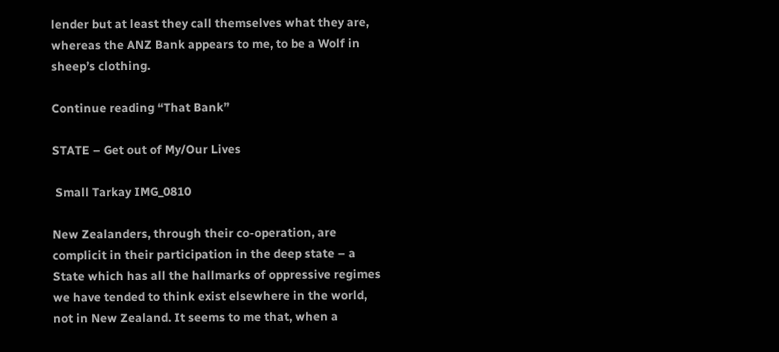lender but at least they call themselves what they are, whereas the ANZ Bank appears to me, to be a Wolf in sheep’s clothing.

Continue reading “That Bank”

STATE – Get out of My/Our Lives

 Small Tarkay IMG_0810

New Zealanders, through their co-operation, are complicit in their participation in the deep state – a State which has all the hallmarks of oppressive regimes we have tended to think exist elsewhere in the world, not in New Zealand. It seems to me that, when a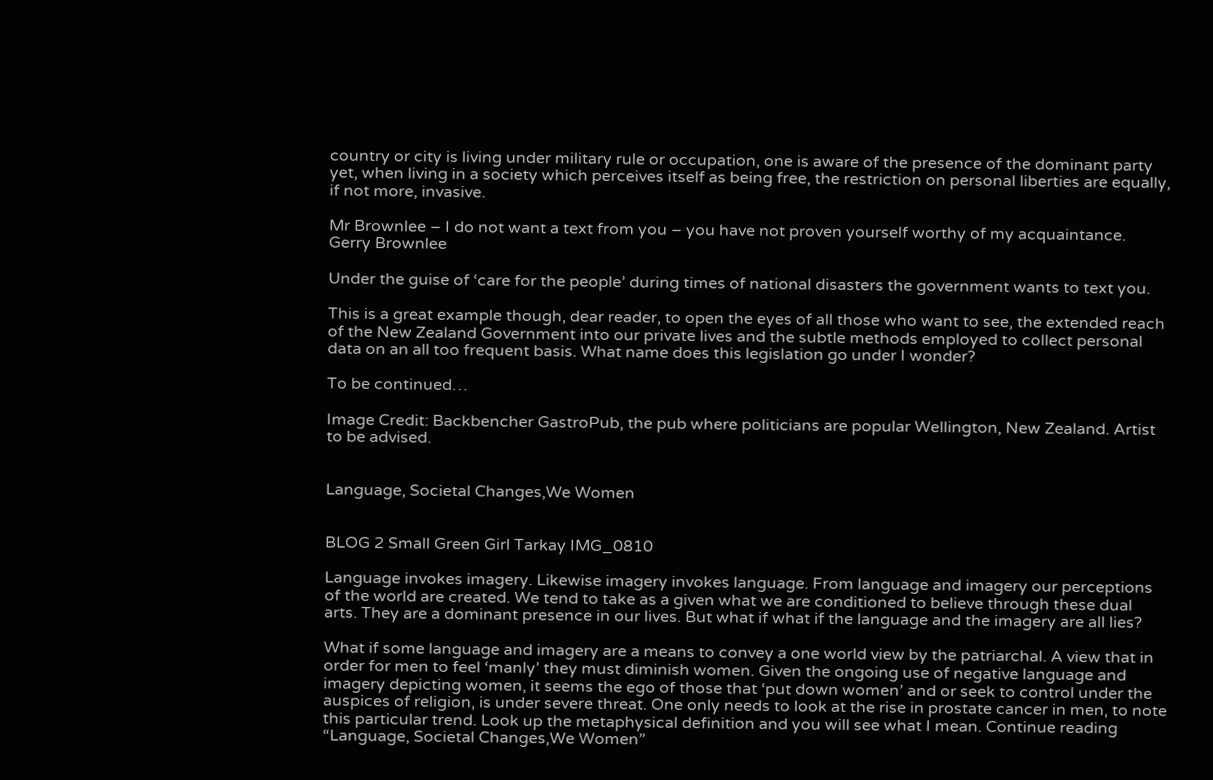country or city is living under military rule or occupation, one is aware of the presence of the dominant party yet, when living in a society which perceives itself as being free, the restriction on personal liberties are equally, if not more, invasive.

Mr Brownlee – I do not want a text from you – you have not proven yourself worthy of my acquaintance.  Gerry Brownlee

Under the guise of ‘care for the people’ during times of national disasters the government wants to text you.

This is a great example though, dear reader, to open the eyes of all those who want to see, the extended reach of the New Zealand Government into our private lives and the subtle methods employed to collect personal data on an all too frequent basis. What name does this legislation go under I wonder?

To be continued…

Image Credit: Backbencher GastroPub, the pub where politicians are popular Wellington, New Zealand. Artist to be advised.


Language, Societal Changes,We Women


BLOG 2 Small Green Girl Tarkay IMG_0810

Language invokes imagery. Likewise imagery invokes language. From language and imagery our perceptions of the world are created. We tend to take as a given what we are conditioned to believe through these dual arts. They are a dominant presence in our lives. But what if what if the language and the imagery are all lies?

What if some language and imagery are a means to convey a one world view by the patriarchal. A view that in order for men to feel ‘manly’ they must diminish women. Given the ongoing use of negative language and imagery depicting women, it seems the ego of those that ‘put down women’ and or seek to control under the auspices of religion, is under severe threat. One only needs to look at the rise in prostate cancer in men, to note this particular trend. Look up the metaphysical definition and you will see what I mean. Continue reading “Language, Societal Changes,We Women”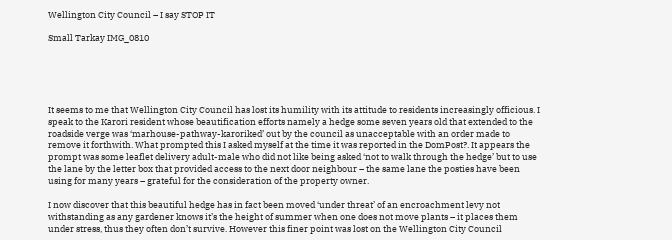Wellington City Council – I say STOP IT

Small Tarkay IMG_0810





It seems to me that Wellington City Council has lost its humility with its attitude to residents increasingly officious. I speak to the Karori resident whose beautification efforts namely a hedge some seven years old that extended to the roadside verge was ‘marhouse-pathway-karoriked’ out by the council as unacceptable with an order made to remove it forthwith. What prompted this I asked myself at the time it was reported in the DomPost?. It appears the prompt was some leaflet delivery adult-male who did not like being asked ‘not to walk through the hedge’ but to use the lane by the letter box that provided access to the next door neighbour – the same lane the posties have been using for many years – grateful for the consideration of the property owner.

I now discover that this beautiful hedge has in fact been moved ‘under threat’ of an encroachment levy not withstanding as any gardener knows it’s the height of summer when one does not move plants – it places them under stress, thus they often don’t survive. However this finer point was lost on the Wellington City Council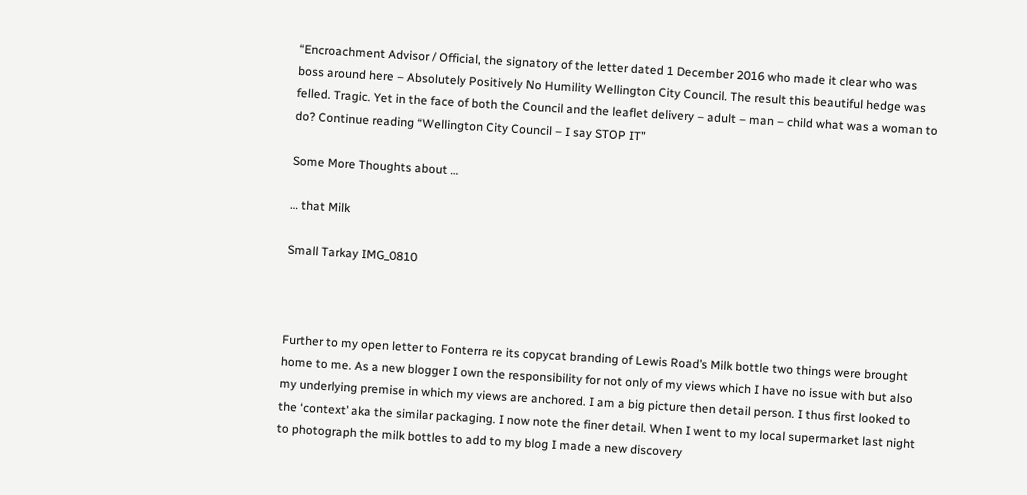“Encroachment Advisor / Official, the signatory of the letter dated 1 December 2016 who made it clear who was boss around here – Absolutely Positively No Humility Wellington City Council. The result this beautiful hedge was felled. Tragic. Yet in the face of both the Council and the leaflet delivery – adult – man – child what was a woman to do? Continue reading “Wellington City Council – I say STOP IT”

Some More Thoughts about …

… that Milk

Small Tarkay IMG_0810



Further to my open letter to Fonterra re its copycat branding of Lewis Road’s Milk bottle two things were brought home to me. As a new blogger I own the responsibility for not only of my views which I have no issue with but also my underlying premise in which my views are anchored. I am a big picture then detail person. I thus first looked to the ‘context’ aka the similar packaging. I now note the finer detail. When I went to my local supermarket last night to photograph the milk bottles to add to my blog I made a new discovery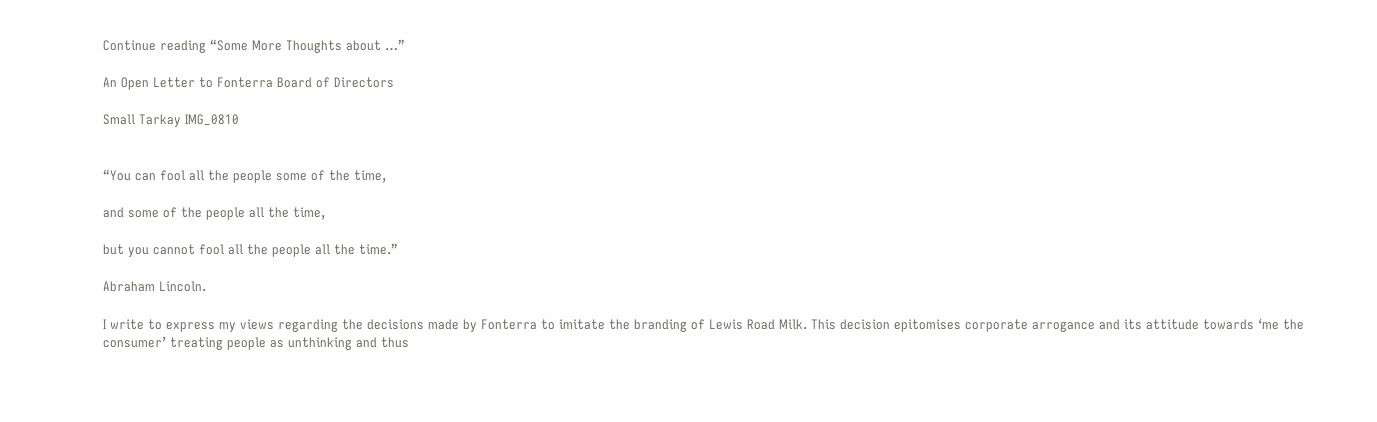Continue reading “Some More Thoughts about …”

An Open Letter to Fonterra Board of Directors

Small Tarkay IMG_0810


“You can fool all the people some of the time,

and some of the people all the time,

but you cannot fool all the people all the time.”

Abraham Lincoln.

I write to express my views regarding the decisions made by Fonterra to imitate the branding of Lewis Road Milk. This decision epitomises corporate arrogance and its attitude towards ‘me the consumer’ treating people as unthinking and thus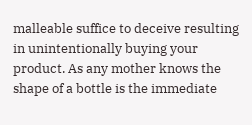malleable suffice to deceive resulting in unintentionally buying your product. As any mother knows the shape of a bottle is the immediate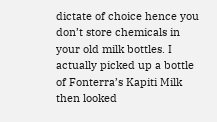dictate of choice hence you don’t store chemicals in your old milk bottles. I actually picked up a bottle of Fonterra’s Kapiti Milk then looked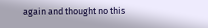again and thought no this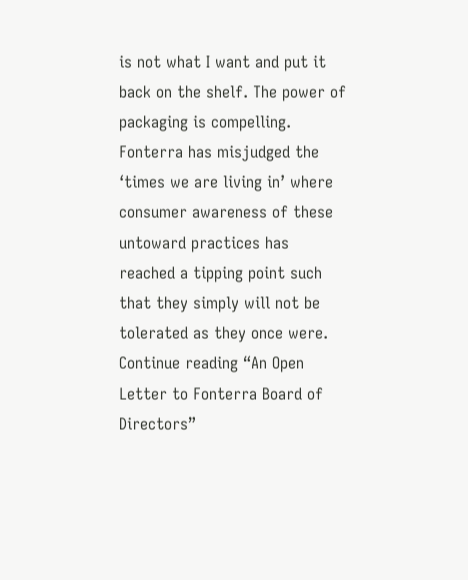is not what I want and put it back on the shelf. The power of packaging is compelling. Fonterra has misjudged the ‘times we are living in’ where consumer awareness of these untoward practices has reached a tipping point such that they simply will not be tolerated as they once were. Continue reading “An Open Letter to Fonterra Board of Directors”